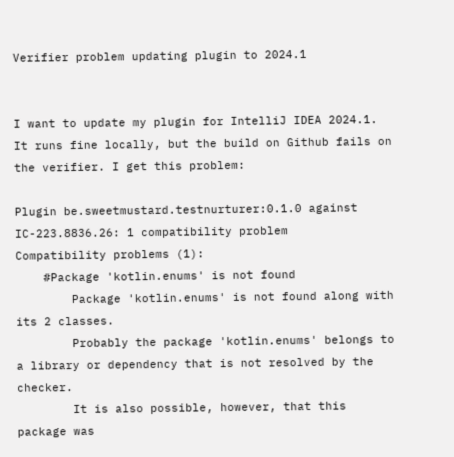Verifier problem updating plugin to 2024.1


I want to update my plugin for IntelliJ IDEA 2024.1. It runs fine locally, but the build on Github fails on the verifier. I get this problem:

Plugin be.sweetmustard.testnurturer:0.1.0 against IC-223.8836.26: 1 compatibility problem
Compatibility problems (1):
    #Package 'kotlin.enums' is not found
        Package 'kotlin.enums' is not found along with its 2 classes.
        Probably the package 'kotlin.enums' belongs to a library or dependency that is not resolved by the checker.
        It is also possible, however, that this package was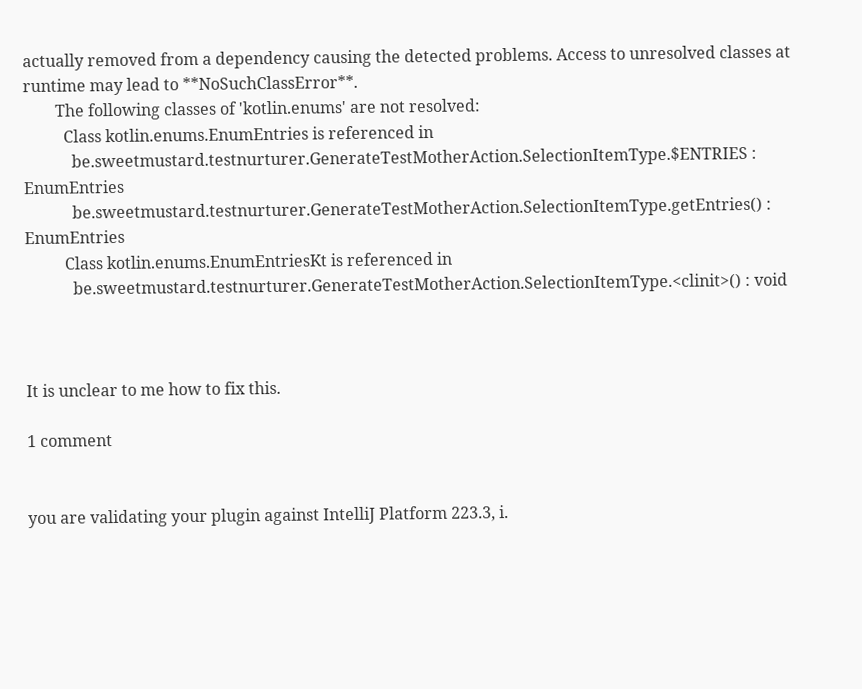actually removed from a dependency causing the detected problems. Access to unresolved classes at runtime may lead to **NoSuchClassError**.
        The following classes of 'kotlin.enums' are not resolved:
          Class kotlin.enums.EnumEntries is referenced in
            be.sweetmustard.testnurturer.GenerateTestMotherAction.SelectionItemType.$ENTRIES : EnumEntries
            be.sweetmustard.testnurturer.GenerateTestMotherAction.SelectionItemType.getEntries() : EnumEntries
          Class kotlin.enums.EnumEntriesKt is referenced in
            be.sweetmustard.testnurturer.GenerateTestMotherAction.SelectionItemType.<clinit>() : void



It is unclear to me how to fix this.

1 comment


you are validating your plugin against IntelliJ Platform 223.3, i.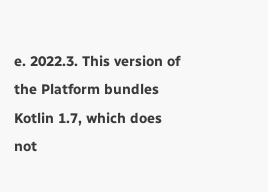e. 2022.3. This version of the Platform bundles Kotlin 1.7, which does not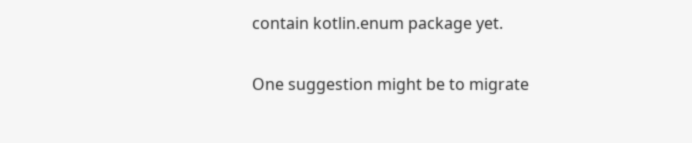contain kotlin.enum package yet.

One suggestion might be to migrate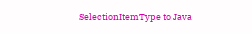SelectionItemType to Java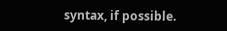syntax, if possible.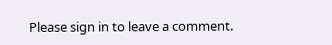Please sign in to leave a comment.